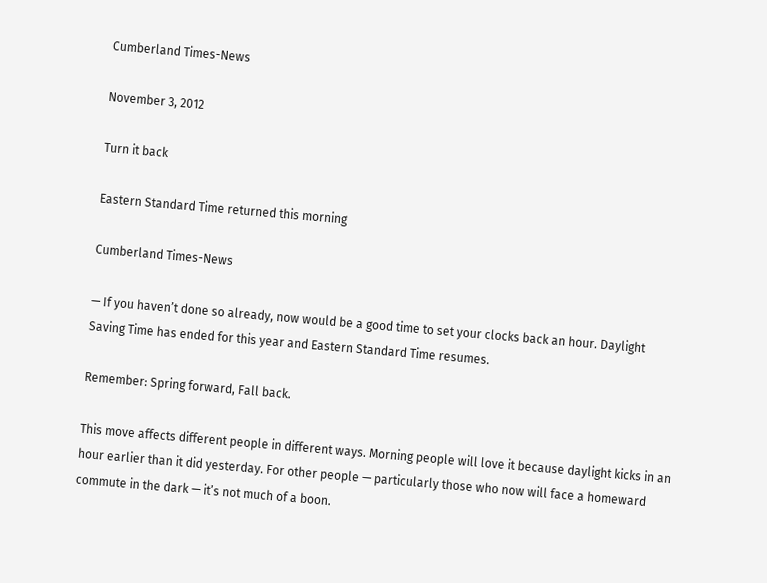Cumberland Times-News

November 3, 2012

Turn it back

Eastern Standard Time returned this morning

Cumberland Times-News

— If you haven’t done so already, now would be a good time to set your clocks back an hour. Daylight Saving Time has ended for this year and Eastern Standard Time resumes.

Remember: Spring forward, Fall back.

This move affects different people in different ways. Morning people will love it because daylight kicks in an hour earlier than it did yesterday. For other people — particularly those who now will face a homeward commute in the dark — it’s not much of a boon.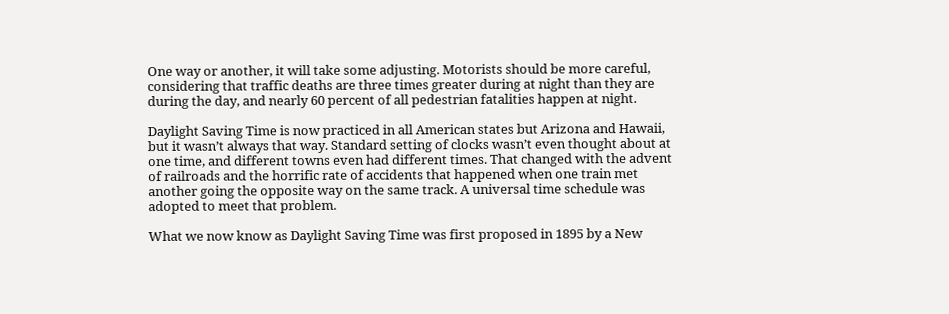One way or another, it will take some adjusting. Motorists should be more careful, considering that traffic deaths are three times greater during at night than they are during the day, and nearly 60 percent of all pedestrian fatalities happen at night.

Daylight Saving Time is now practiced in all American states but Arizona and Hawaii, but it wasn’t always that way. Standard setting of clocks wasn’t even thought about at one time, and different towns even had different times. That changed with the advent of railroads and the horrific rate of accidents that happened when one train met another going the opposite way on the same track. A universal time schedule was adopted to meet that problem.

What we now know as Daylight Saving Time was first proposed in 1895 by a New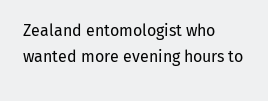Zealand entomologist who wanted more evening hours to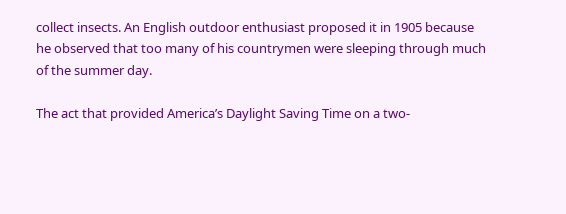collect insects. An English outdoor enthusiast proposed it in 1905 because he observed that too many of his countrymen were sleeping through much of the summer day.

The act that provided America’s Daylight Saving Time on a two-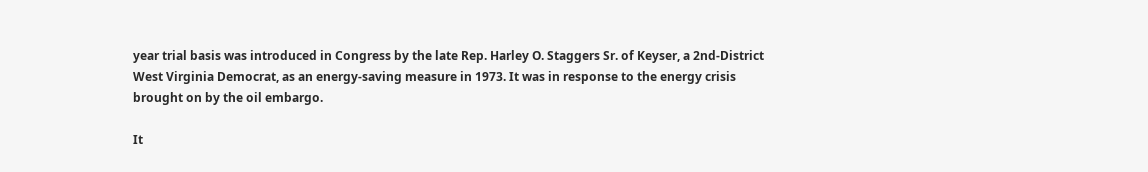year trial basis was introduced in Congress by the late Rep. Harley O. Staggers Sr. of Keyser, a 2nd-District West Virginia Democrat, as an energy-saving measure in 1973. It was in response to the energy crisis brought on by the oil embargo.

It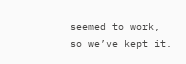seemed to work, so we’ve kept it.